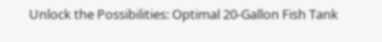Unlock the Possibilities: Optimal 20-Gallon Fish Tank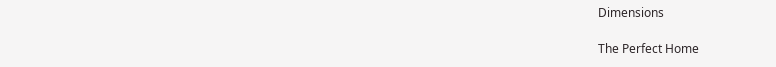Dimensions

The Perfect Home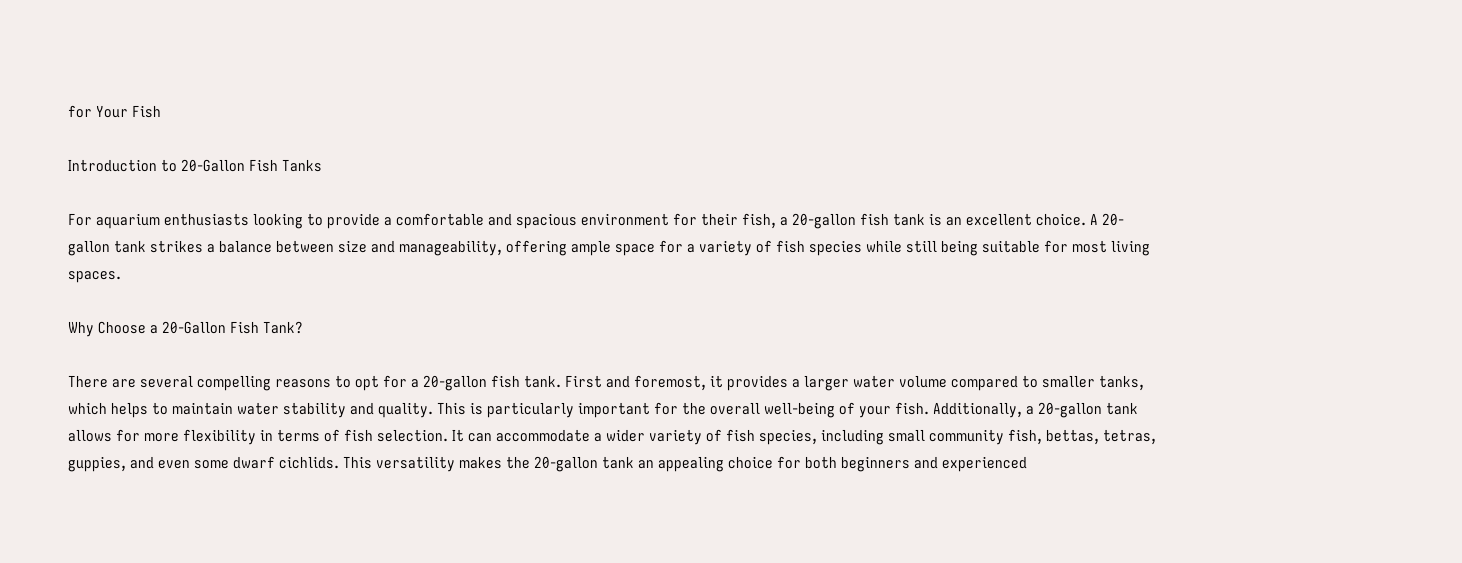for Your Fish

Introduction to 20-Gallon Fish Tanks

For aquarium enthusiasts looking to provide a comfortable and spacious environment for their fish, a 20-gallon fish tank is an excellent choice. A 20-gallon tank strikes a balance between size and manageability, offering ample space for a variety of fish species while still being suitable for most living spaces.

Why Choose a 20-Gallon Fish Tank?

There are several compelling reasons to opt for a 20-gallon fish tank. First and foremost, it provides a larger water volume compared to smaller tanks, which helps to maintain water stability and quality. This is particularly important for the overall well-being of your fish. Additionally, a 20-gallon tank allows for more flexibility in terms of fish selection. It can accommodate a wider variety of fish species, including small community fish, bettas, tetras, guppies, and even some dwarf cichlids. This versatility makes the 20-gallon tank an appealing choice for both beginners and experienced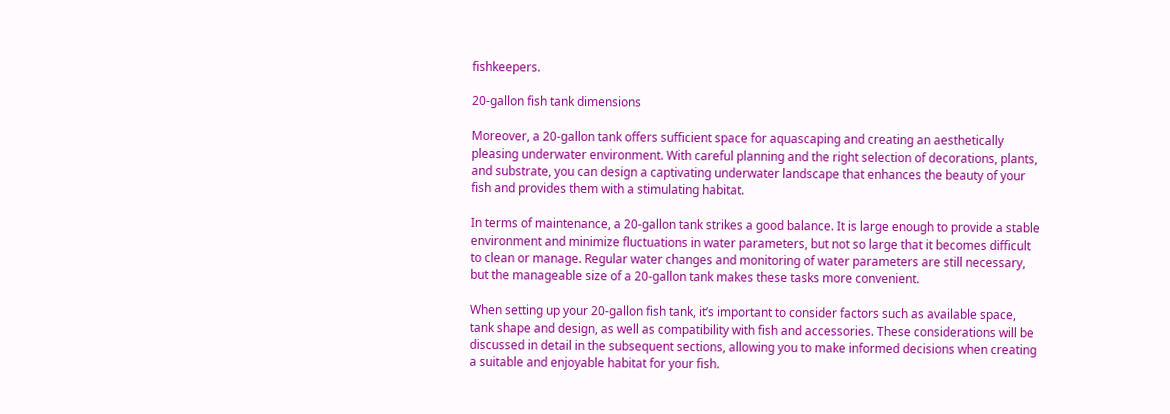fishkeepers.

20-gallon fish tank dimensions

Moreover, a 20-gallon tank offers sufficient space for aquascaping and creating an aesthetically pleasing underwater environment. With careful planning and the right selection of decorations, plants, and substrate, you can design a captivating underwater landscape that enhances the beauty of your fish and provides them with a stimulating habitat.

In terms of maintenance, a 20-gallon tank strikes a good balance. It is large enough to provide a stable environment and minimize fluctuations in water parameters, but not so large that it becomes difficult to clean or manage. Regular water changes and monitoring of water parameters are still necessary, but the manageable size of a 20-gallon tank makes these tasks more convenient.

When setting up your 20-gallon fish tank, it’s important to consider factors such as available space, tank shape and design, as well as compatibility with fish and accessories. These considerations will be discussed in detail in the subsequent sections, allowing you to make informed decisions when creating a suitable and enjoyable habitat for your fish.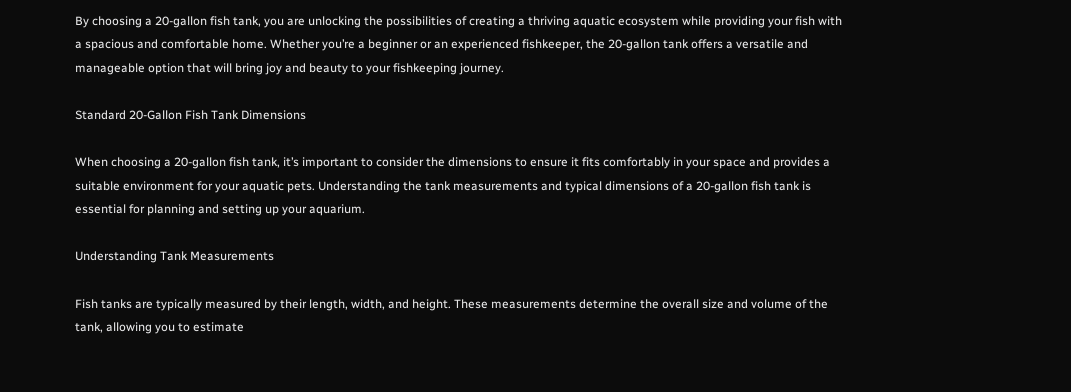By choosing a 20-gallon fish tank, you are unlocking the possibilities of creating a thriving aquatic ecosystem while providing your fish with a spacious and comfortable home. Whether you’re a beginner or an experienced fishkeeper, the 20-gallon tank offers a versatile and manageable option that will bring joy and beauty to your fishkeeping journey.

Standard 20-Gallon Fish Tank Dimensions

When choosing a 20-gallon fish tank, it’s important to consider the dimensions to ensure it fits comfortably in your space and provides a suitable environment for your aquatic pets. Understanding the tank measurements and typical dimensions of a 20-gallon fish tank is essential for planning and setting up your aquarium.

Understanding Tank Measurements

Fish tanks are typically measured by their length, width, and height. These measurements determine the overall size and volume of the tank, allowing you to estimate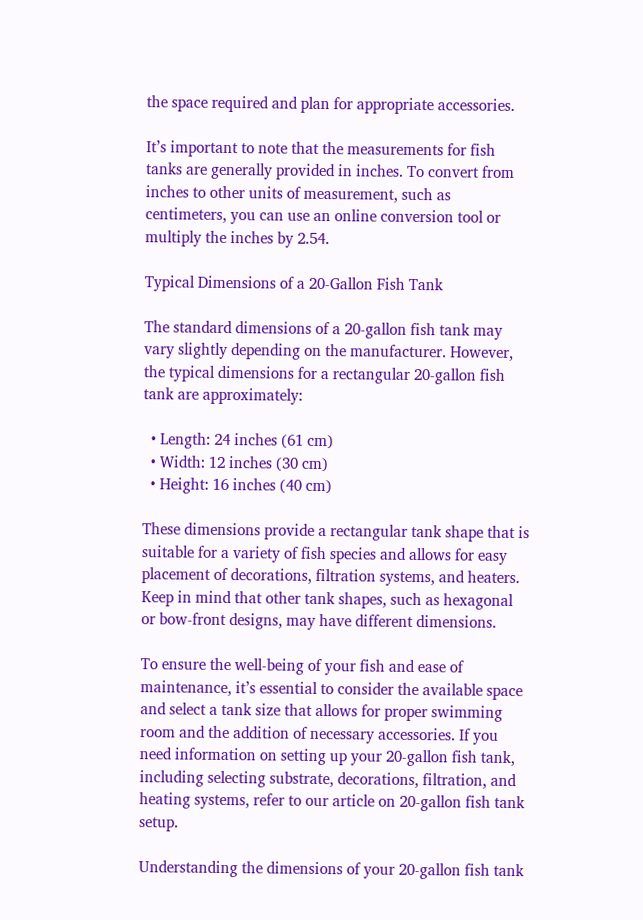the space required and plan for appropriate accessories.

It’s important to note that the measurements for fish tanks are generally provided in inches. To convert from inches to other units of measurement, such as centimeters, you can use an online conversion tool or multiply the inches by 2.54.

Typical Dimensions of a 20-Gallon Fish Tank

The standard dimensions of a 20-gallon fish tank may vary slightly depending on the manufacturer. However, the typical dimensions for a rectangular 20-gallon fish tank are approximately:

  • Length: 24 inches (61 cm)
  • Width: 12 inches (30 cm)
  • Height: 16 inches (40 cm)

These dimensions provide a rectangular tank shape that is suitable for a variety of fish species and allows for easy placement of decorations, filtration systems, and heaters. Keep in mind that other tank shapes, such as hexagonal or bow-front designs, may have different dimensions.

To ensure the well-being of your fish and ease of maintenance, it’s essential to consider the available space and select a tank size that allows for proper swimming room and the addition of necessary accessories. If you need information on setting up your 20-gallon fish tank, including selecting substrate, decorations, filtration, and heating systems, refer to our article on 20-gallon fish tank setup.

Understanding the dimensions of your 20-gallon fish tank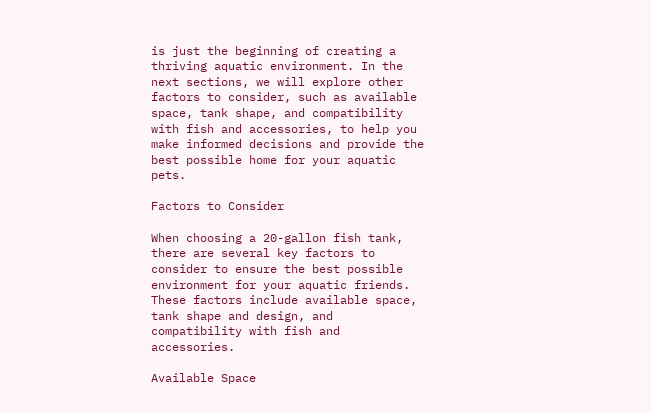is just the beginning of creating a thriving aquatic environment. In the next sections, we will explore other factors to consider, such as available space, tank shape, and compatibility with fish and accessories, to help you make informed decisions and provide the best possible home for your aquatic pets.

Factors to Consider

When choosing a 20-gallon fish tank, there are several key factors to consider to ensure the best possible environment for your aquatic friends. These factors include available space, tank shape and design, and compatibility with fish and accessories.

Available Space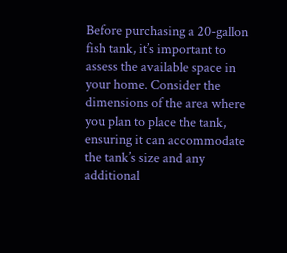Before purchasing a 20-gallon fish tank, it’s important to assess the available space in your home. Consider the dimensions of the area where you plan to place the tank, ensuring it can accommodate the tank’s size and any additional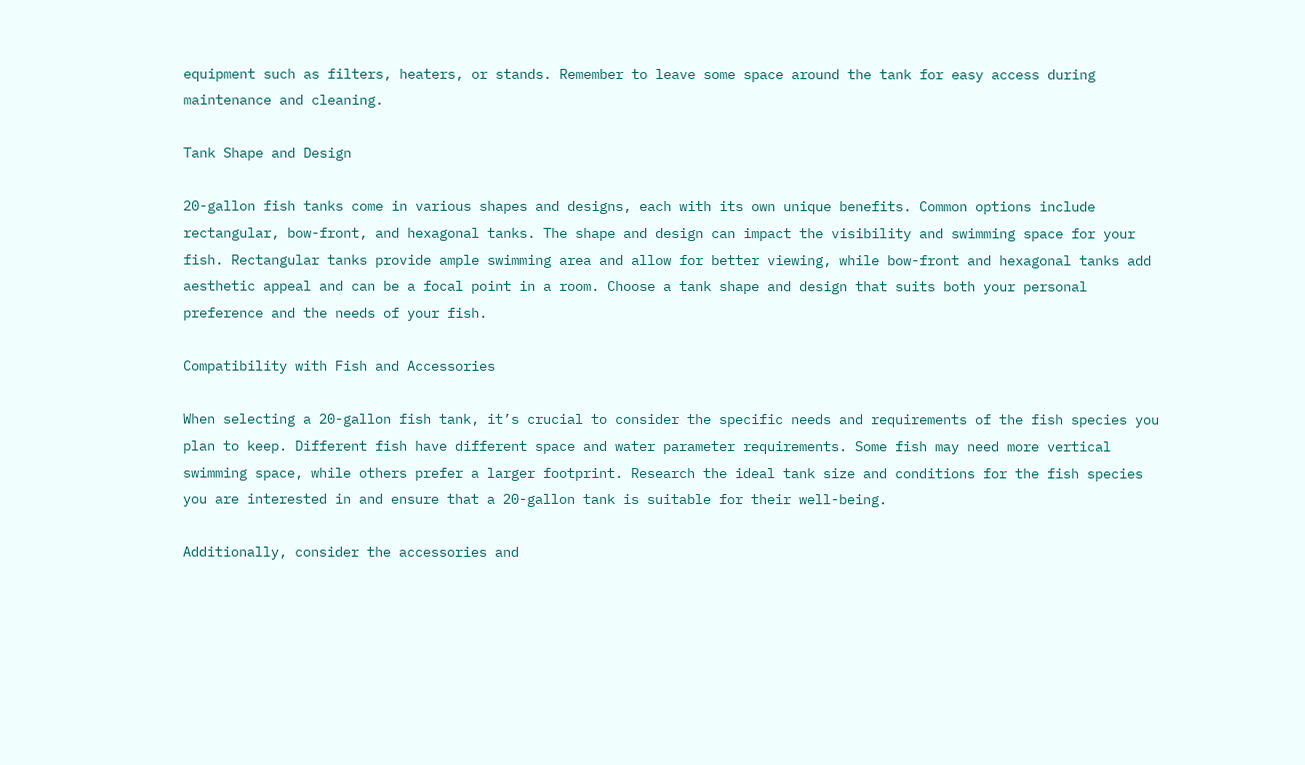equipment such as filters, heaters, or stands. Remember to leave some space around the tank for easy access during maintenance and cleaning.

Tank Shape and Design

20-gallon fish tanks come in various shapes and designs, each with its own unique benefits. Common options include rectangular, bow-front, and hexagonal tanks. The shape and design can impact the visibility and swimming space for your fish. Rectangular tanks provide ample swimming area and allow for better viewing, while bow-front and hexagonal tanks add aesthetic appeal and can be a focal point in a room. Choose a tank shape and design that suits both your personal preference and the needs of your fish.

Compatibility with Fish and Accessories

When selecting a 20-gallon fish tank, it’s crucial to consider the specific needs and requirements of the fish species you plan to keep. Different fish have different space and water parameter requirements. Some fish may need more vertical swimming space, while others prefer a larger footprint. Research the ideal tank size and conditions for the fish species you are interested in and ensure that a 20-gallon tank is suitable for their well-being.

Additionally, consider the accessories and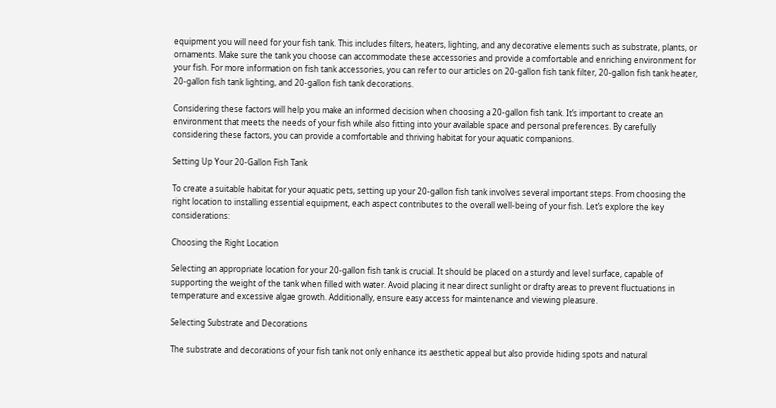equipment you will need for your fish tank. This includes filters, heaters, lighting, and any decorative elements such as substrate, plants, or ornaments. Make sure the tank you choose can accommodate these accessories and provide a comfortable and enriching environment for your fish. For more information on fish tank accessories, you can refer to our articles on 20-gallon fish tank filter, 20-gallon fish tank heater, 20-gallon fish tank lighting, and 20-gallon fish tank decorations.

Considering these factors will help you make an informed decision when choosing a 20-gallon fish tank. It’s important to create an environment that meets the needs of your fish while also fitting into your available space and personal preferences. By carefully considering these factors, you can provide a comfortable and thriving habitat for your aquatic companions.

Setting Up Your 20-Gallon Fish Tank

To create a suitable habitat for your aquatic pets, setting up your 20-gallon fish tank involves several important steps. From choosing the right location to installing essential equipment, each aspect contributes to the overall well-being of your fish. Let’s explore the key considerations:

Choosing the Right Location

Selecting an appropriate location for your 20-gallon fish tank is crucial. It should be placed on a sturdy and level surface, capable of supporting the weight of the tank when filled with water. Avoid placing it near direct sunlight or drafty areas to prevent fluctuations in temperature and excessive algae growth. Additionally, ensure easy access for maintenance and viewing pleasure.

Selecting Substrate and Decorations

The substrate and decorations of your fish tank not only enhance its aesthetic appeal but also provide hiding spots and natural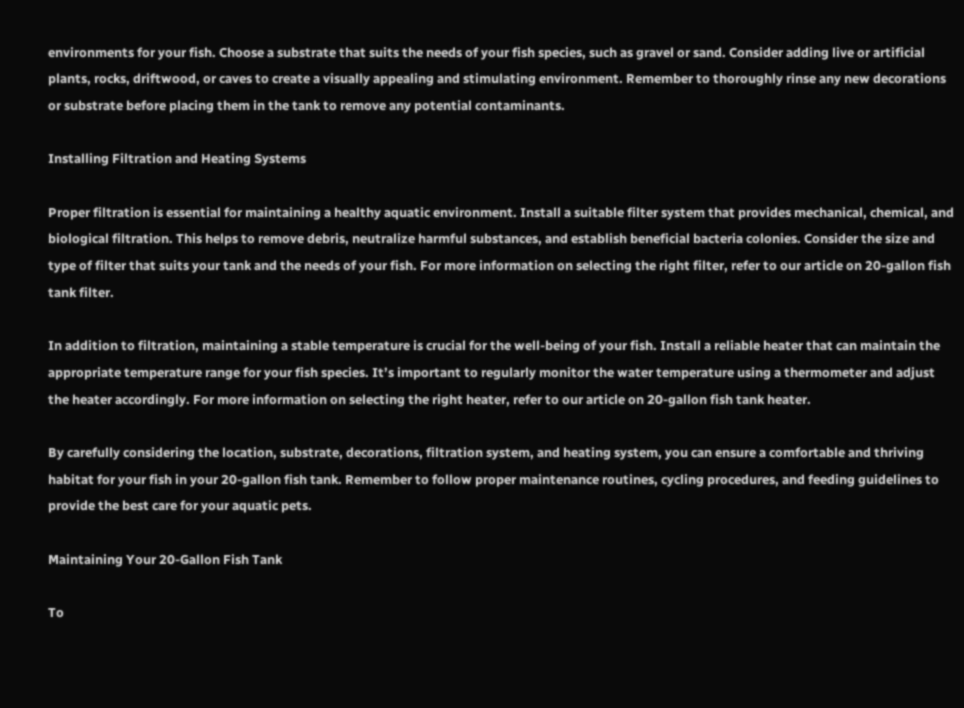environments for your fish. Choose a substrate that suits the needs of your fish species, such as gravel or sand. Consider adding live or artificial plants, rocks, driftwood, or caves to create a visually appealing and stimulating environment. Remember to thoroughly rinse any new decorations or substrate before placing them in the tank to remove any potential contaminants.

Installing Filtration and Heating Systems

Proper filtration is essential for maintaining a healthy aquatic environment. Install a suitable filter system that provides mechanical, chemical, and biological filtration. This helps to remove debris, neutralize harmful substances, and establish beneficial bacteria colonies. Consider the size and type of filter that suits your tank and the needs of your fish. For more information on selecting the right filter, refer to our article on 20-gallon fish tank filter.

In addition to filtration, maintaining a stable temperature is crucial for the well-being of your fish. Install a reliable heater that can maintain the appropriate temperature range for your fish species. It’s important to regularly monitor the water temperature using a thermometer and adjust the heater accordingly. For more information on selecting the right heater, refer to our article on 20-gallon fish tank heater.

By carefully considering the location, substrate, decorations, filtration system, and heating system, you can ensure a comfortable and thriving habitat for your fish in your 20-gallon fish tank. Remember to follow proper maintenance routines, cycling procedures, and feeding guidelines to provide the best care for your aquatic pets.

Maintaining Your 20-Gallon Fish Tank

To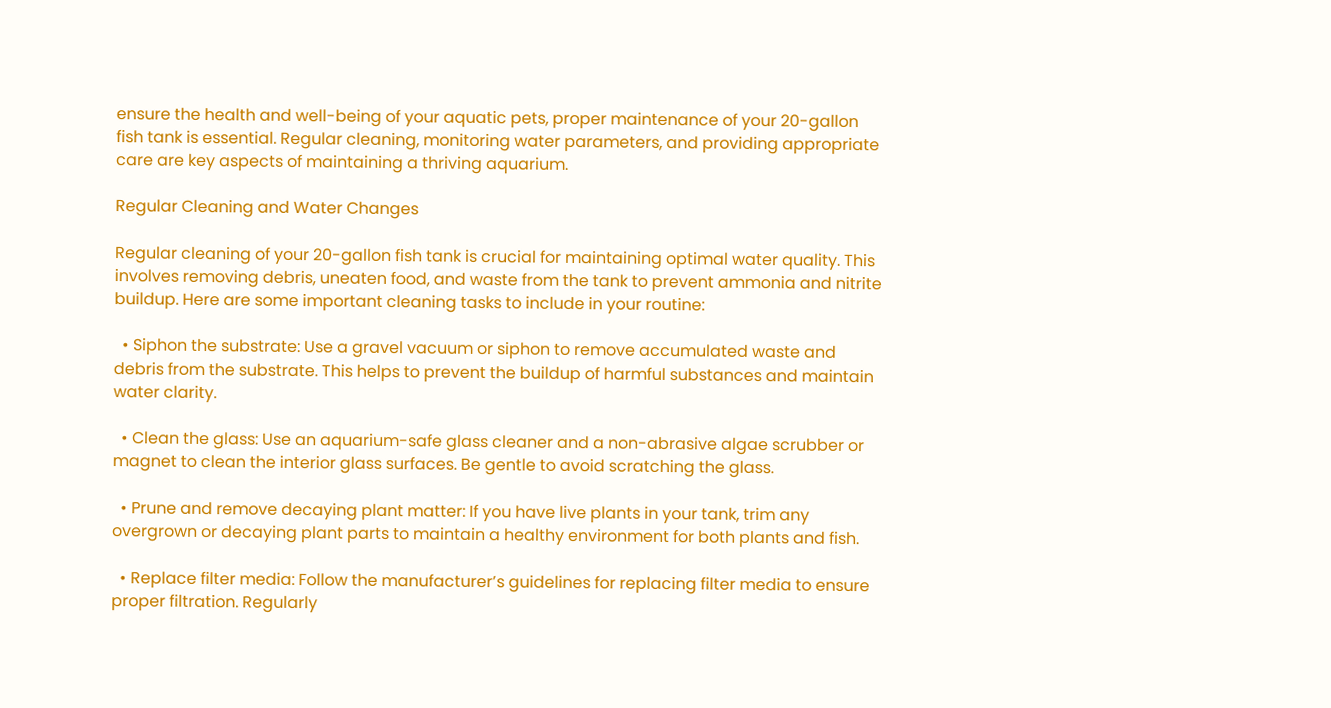ensure the health and well-being of your aquatic pets, proper maintenance of your 20-gallon fish tank is essential. Regular cleaning, monitoring water parameters, and providing appropriate care are key aspects of maintaining a thriving aquarium.

Regular Cleaning and Water Changes

Regular cleaning of your 20-gallon fish tank is crucial for maintaining optimal water quality. This involves removing debris, uneaten food, and waste from the tank to prevent ammonia and nitrite buildup. Here are some important cleaning tasks to include in your routine:

  • Siphon the substrate: Use a gravel vacuum or siphon to remove accumulated waste and debris from the substrate. This helps to prevent the buildup of harmful substances and maintain water clarity.

  • Clean the glass: Use an aquarium-safe glass cleaner and a non-abrasive algae scrubber or magnet to clean the interior glass surfaces. Be gentle to avoid scratching the glass.

  • Prune and remove decaying plant matter: If you have live plants in your tank, trim any overgrown or decaying plant parts to maintain a healthy environment for both plants and fish.

  • Replace filter media: Follow the manufacturer’s guidelines for replacing filter media to ensure proper filtration. Regularly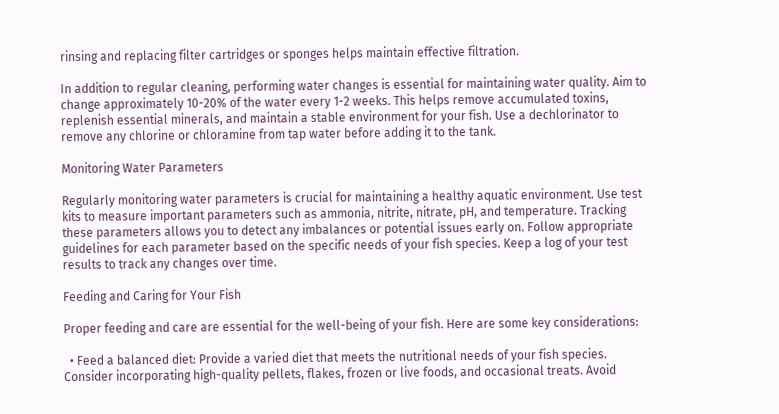rinsing and replacing filter cartridges or sponges helps maintain effective filtration.

In addition to regular cleaning, performing water changes is essential for maintaining water quality. Aim to change approximately 10-20% of the water every 1-2 weeks. This helps remove accumulated toxins, replenish essential minerals, and maintain a stable environment for your fish. Use a dechlorinator to remove any chlorine or chloramine from tap water before adding it to the tank.

Monitoring Water Parameters

Regularly monitoring water parameters is crucial for maintaining a healthy aquatic environment. Use test kits to measure important parameters such as ammonia, nitrite, nitrate, pH, and temperature. Tracking these parameters allows you to detect any imbalances or potential issues early on. Follow appropriate guidelines for each parameter based on the specific needs of your fish species. Keep a log of your test results to track any changes over time.

Feeding and Caring for Your Fish

Proper feeding and care are essential for the well-being of your fish. Here are some key considerations:

  • Feed a balanced diet: Provide a varied diet that meets the nutritional needs of your fish species. Consider incorporating high-quality pellets, flakes, frozen or live foods, and occasional treats. Avoid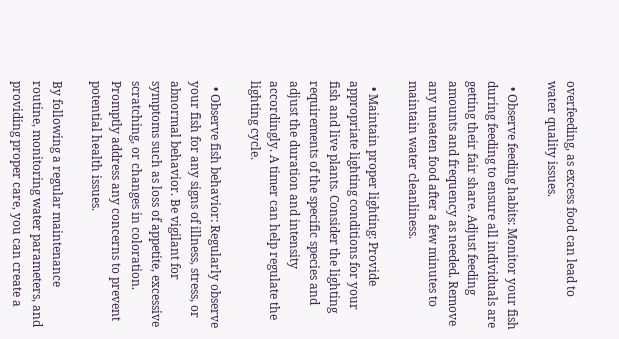overfeeding, as excess food can lead to water quality issues.

  • Observe feeding habits: Monitor your fish during feeding to ensure all individuals are getting their fair share. Adjust feeding amounts and frequency as needed. Remove any uneaten food after a few minutes to maintain water cleanliness.

  • Maintain proper lighting: Provide appropriate lighting conditions for your fish and live plants. Consider the lighting requirements of the specific species and adjust the duration and intensity accordingly. A timer can help regulate the lighting cycle.

  • Observe fish behavior: Regularly observe your fish for any signs of illness, stress, or abnormal behavior. Be vigilant for symptoms such as loss of appetite, excessive scratching, or changes in coloration. Promptly address any concerns to prevent potential health issues.

By following a regular maintenance routine, monitoring water parameters, and providing proper care, you can create a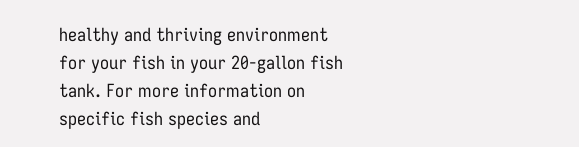healthy and thriving environment for your fish in your 20-gallon fish tank. For more information on specific fish species and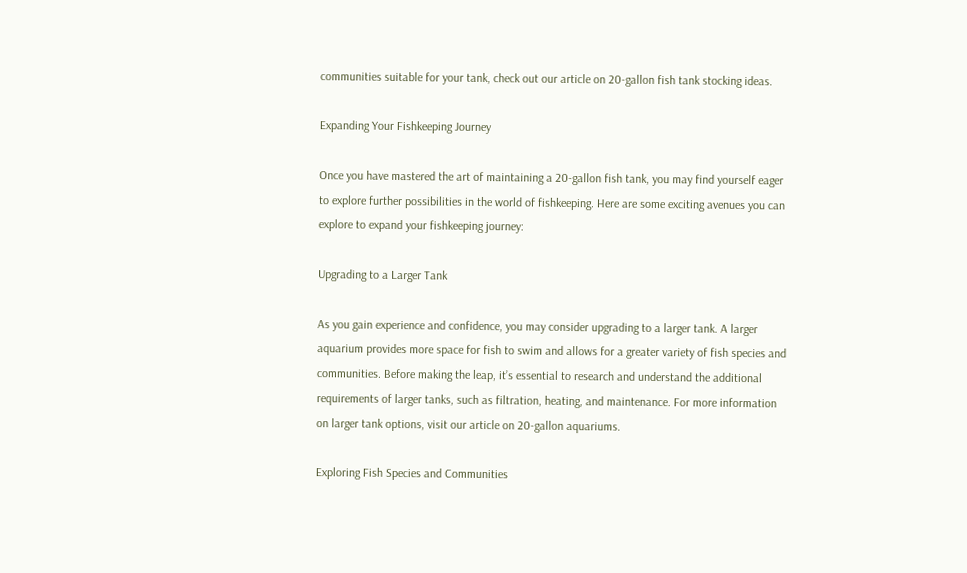communities suitable for your tank, check out our article on 20-gallon fish tank stocking ideas.

Expanding Your Fishkeeping Journey

Once you have mastered the art of maintaining a 20-gallon fish tank, you may find yourself eager to explore further possibilities in the world of fishkeeping. Here are some exciting avenues you can explore to expand your fishkeeping journey:

Upgrading to a Larger Tank

As you gain experience and confidence, you may consider upgrading to a larger tank. A larger aquarium provides more space for fish to swim and allows for a greater variety of fish species and communities. Before making the leap, it’s essential to research and understand the additional requirements of larger tanks, such as filtration, heating, and maintenance. For more information on larger tank options, visit our article on 20-gallon aquariums.

Exploring Fish Species and Communities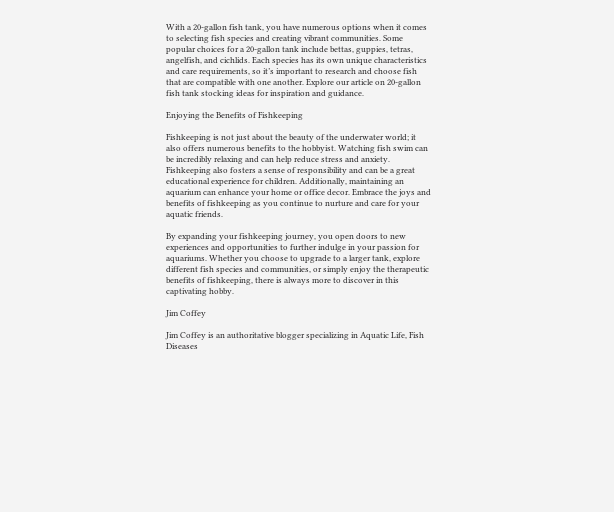With a 20-gallon fish tank, you have numerous options when it comes to selecting fish species and creating vibrant communities. Some popular choices for a 20-gallon tank include bettas, guppies, tetras, angelfish, and cichlids. Each species has its own unique characteristics and care requirements, so it’s important to research and choose fish that are compatible with one another. Explore our article on 20-gallon fish tank stocking ideas for inspiration and guidance.

Enjoying the Benefits of Fishkeeping

Fishkeeping is not just about the beauty of the underwater world; it also offers numerous benefits to the hobbyist. Watching fish swim can be incredibly relaxing and can help reduce stress and anxiety. Fishkeeping also fosters a sense of responsibility and can be a great educational experience for children. Additionally, maintaining an aquarium can enhance your home or office decor. Embrace the joys and benefits of fishkeeping as you continue to nurture and care for your aquatic friends.

By expanding your fishkeeping journey, you open doors to new experiences and opportunities to further indulge in your passion for aquariums. Whether you choose to upgrade to a larger tank, explore different fish species and communities, or simply enjoy the therapeutic benefits of fishkeeping, there is always more to discover in this captivating hobby.

Jim Coffey

Jim Coffey is an authoritative blogger specializing in Aquatic Life, Fish Diseases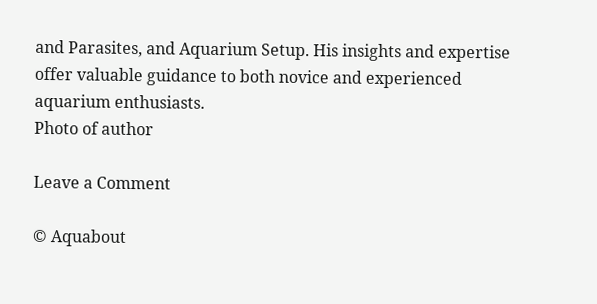and Parasites, and Aquarium Setup. His insights and expertise offer valuable guidance to both novice and experienced aquarium enthusiasts.
Photo of author

Leave a Comment

© Aquabout